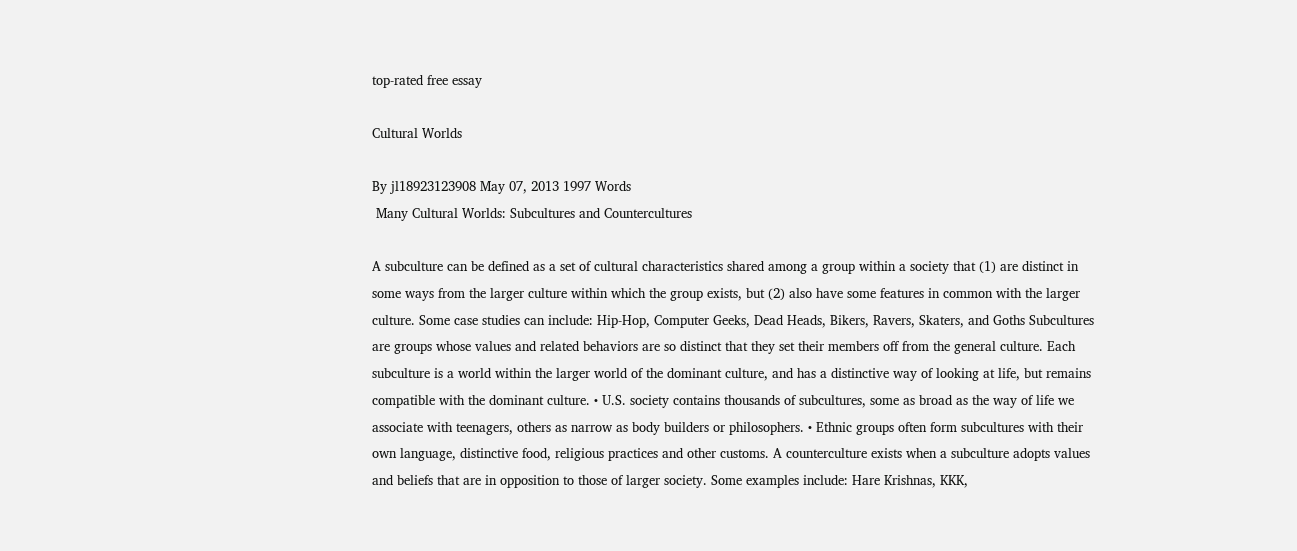top-rated free essay

Cultural Worlds

By jl18923123908 May 07, 2013 1997 Words
 Many Cultural Worlds: Subcultures and Countercultures

A subculture can be defined as a set of cultural characteristics shared among a group within a society that (1) are distinct in some ways from the larger culture within which the group exists, but (2) also have some features in common with the larger culture. Some case studies can include: Hip-Hop, Computer Geeks, Dead Heads, Bikers, Ravers, Skaters, and Goths Subcultures are groups whose values and related behaviors are so distinct that they set their members off from the general culture. Each subculture is a world within the larger world of the dominant culture, and has a distinctive way of looking at life, but remains compatible with the dominant culture. • U.S. society contains thousands of subcultures, some as broad as the way of life we associate with teenagers, others as narrow as body builders or philosophers. • Ethnic groups often form subcultures with their own language, distinctive food, religious practices and other customs. A counterculture exists when a subculture adopts values and beliefs that are in opposition to those of larger society. Some examples include: Hare Krishnas, KKK,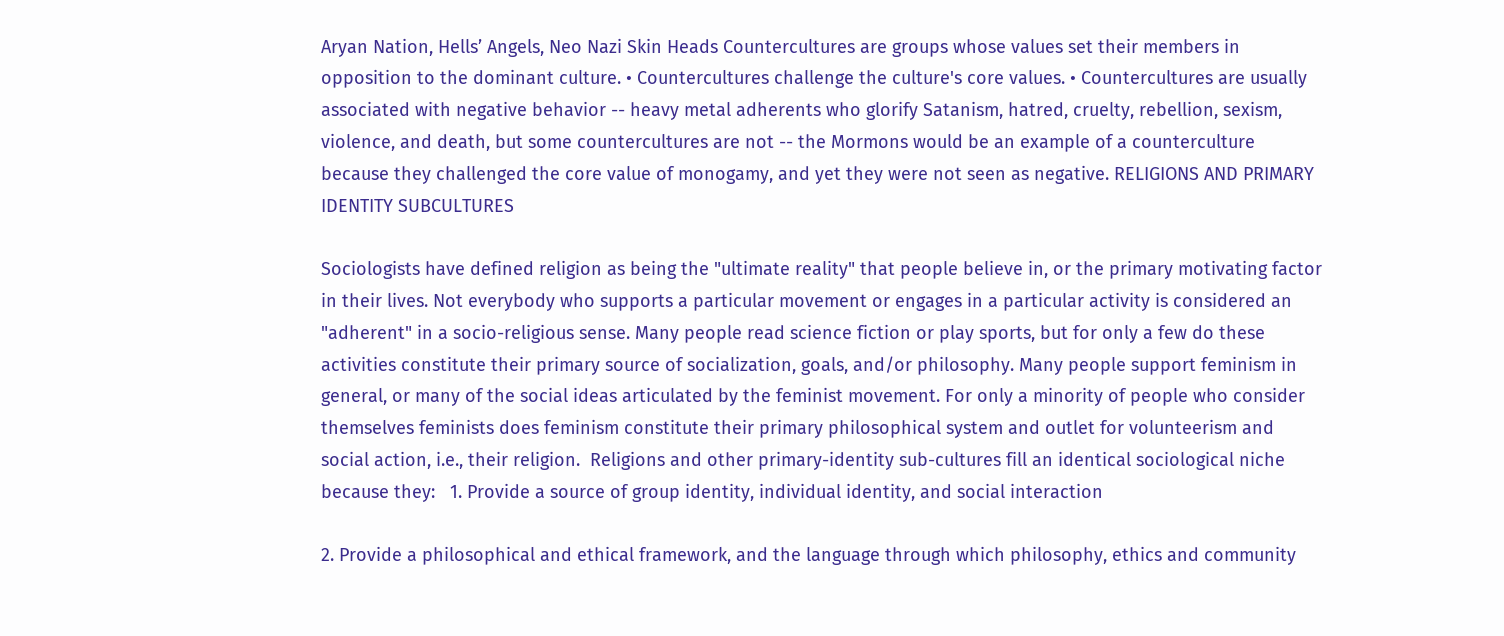Aryan Nation, Hells’ Angels, Neo Nazi Skin Heads Countercultures are groups whose values set their members in opposition to the dominant culture. • Countercultures challenge the culture's core values. • Countercultures are usually associated with negative behavior -- heavy metal adherents who glorify Satanism, hatred, cruelty, rebellion, sexism, violence, and death, but some countercultures are not -- the Mormons would be an example of a counterculture because they challenged the core value of monogamy, and yet they were not seen as negative. RELIGIONS AND PRIMARY IDENTITY SUBCULTURES

Sociologists have defined religion as being the "ultimate reality" that people believe in, or the primary motivating factor in their lives. Not everybody who supports a particular movement or engages in a particular activity is considered an "adherent" in a socio-religious sense. Many people read science fiction or play sports, but for only a few do these activities constitute their primary source of socialization, goals, and/or philosophy. Many people support feminism in general, or many of the social ideas articulated by the feminist movement. For only a minority of people who consider themselves feminists does feminism constitute their primary philosophical system and outlet for volunteerism and social action, i.e., their religion.  Religions and other primary-identity sub-cultures fill an identical sociological niche because they:   1. Provide a source of group identity, individual identity, and social interaction

2. Provide a philosophical and ethical framework, and the language through which philosophy, ethics and community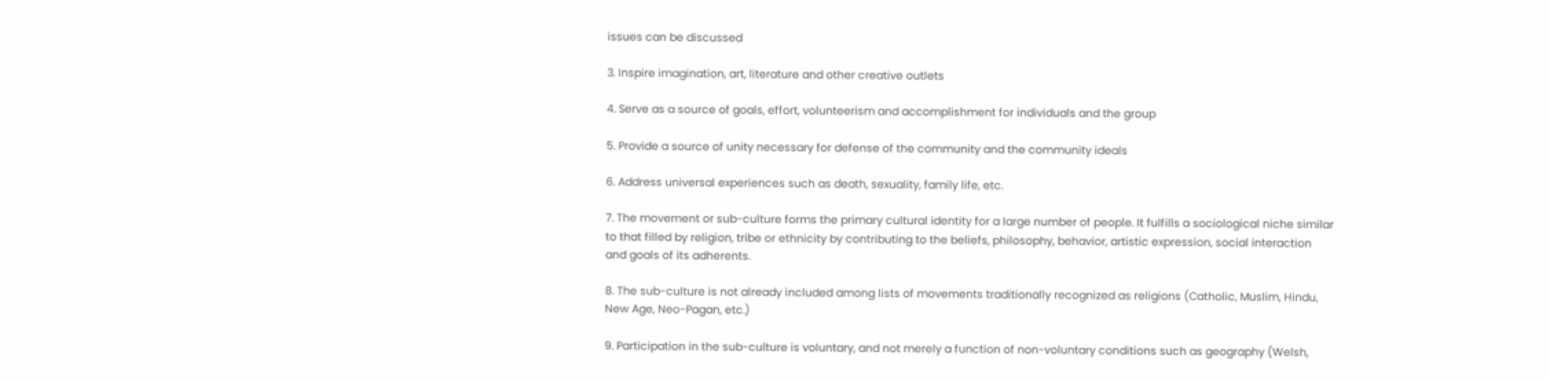issues can be discussed

3. Inspire imagination, art, literature and other creative outlets

4. Serve as a source of goals, effort, volunteerism and accomplishment for individuals and the group

5. Provide a source of unity necessary for defense of the community and the community ideals

6. Address universal experiences such as death, sexuality, family life, etc.

7. The movement or sub-culture forms the primary cultural identity for a large number of people. It fulfills a sociological niche similar to that filled by religion, tribe or ethnicity by contributing to the beliefs, philosophy, behavior, artistic expression, social interaction and goals of its adherents.

8. The sub-culture is not already included among lists of movements traditionally recognized as religions (Catholic, Muslim, Hindu, New Age, Neo-Pagan, etc.)

9. Participation in the sub-culture is voluntary, and not merely a function of non-voluntary conditions such as geography (Welsh,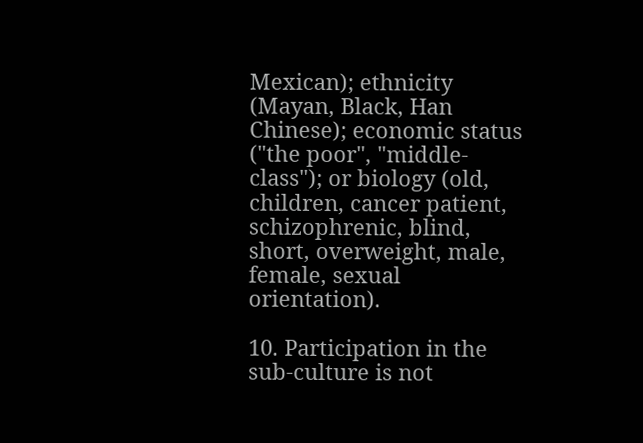Mexican); ethnicity (Mayan, Black, Han Chinese); economic status ("the poor", "middle-class"); or biology (old, children, cancer patient, schizophrenic, blind, short, overweight, male, female, sexual orientation).

10. Participation in the sub-culture is not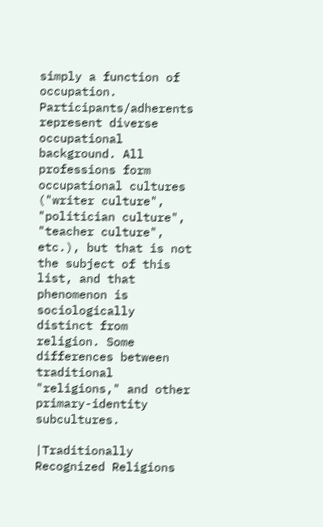simply a function of occupation. Participants/adherents represent diverse occupational background. All professions form occupational cultures ("writer culture", "politician culture", "teacher culture", etc.), but that is not the subject of this list, and that phenomenon is sociologically distinct from religion. Some differences between traditional "religions," and other primary-identity subcultures.

|Traditionally Recognized Religions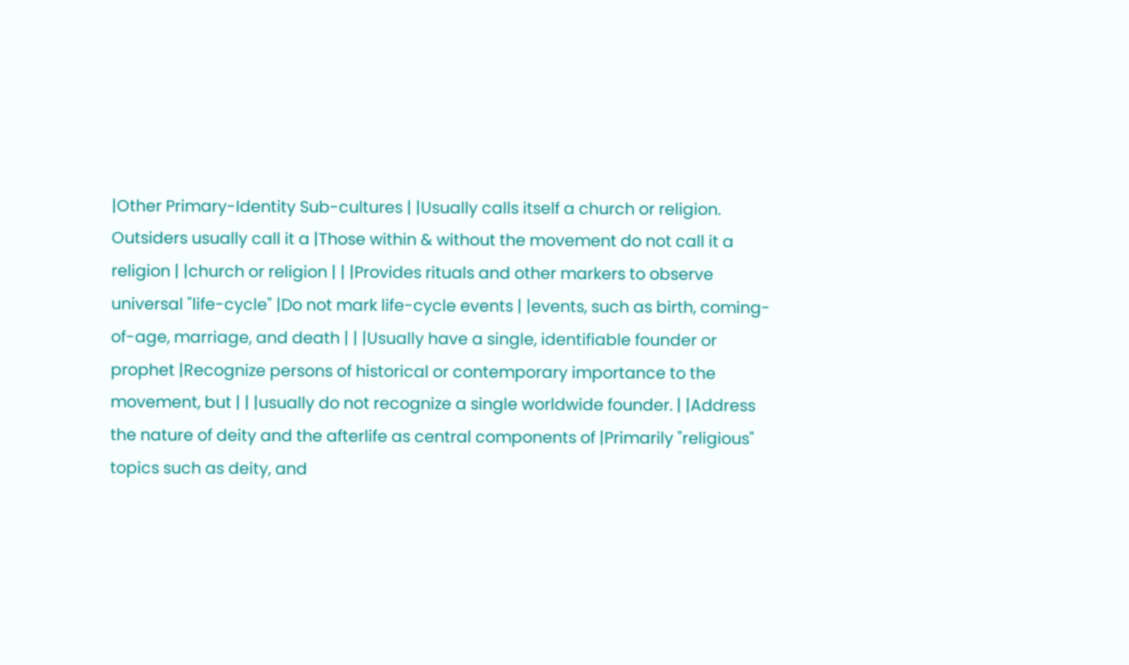|Other Primary-Identity Sub-cultures | |Usually calls itself a church or religion. Outsiders usually call it a |Those within & without the movement do not call it a religion | |church or religion | | |Provides rituals and other markers to observe universal "life-cycle" |Do not mark life-cycle events | |events, such as birth, coming-of-age, marriage, and death | | |Usually have a single, identifiable founder or prophet |Recognize persons of historical or contemporary importance to the movement, but | | |usually do not recognize a single worldwide founder. | |Address the nature of deity and the afterlife as central components of |Primarily "religious" topics such as deity, and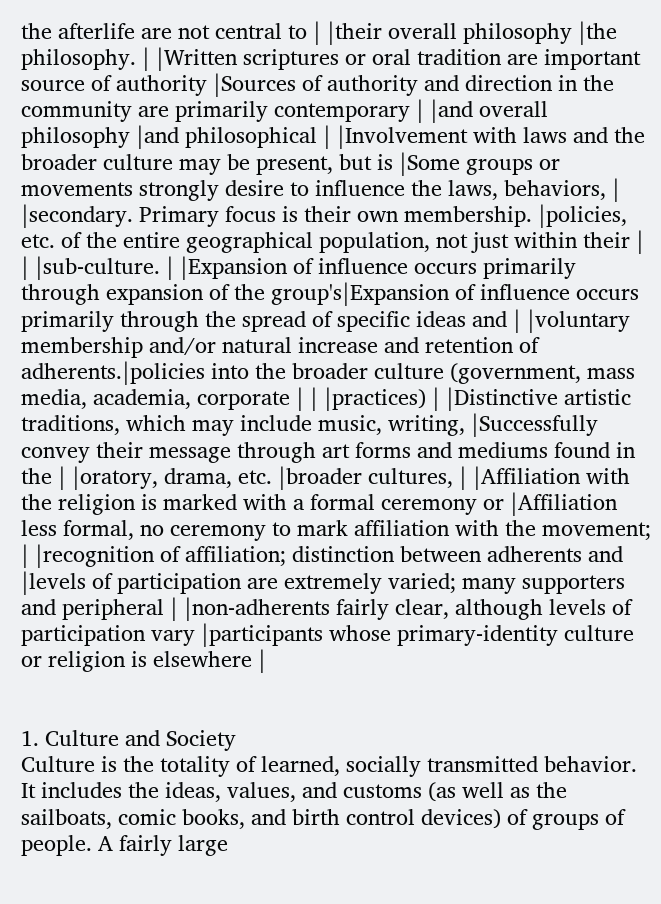the afterlife are not central to | |their overall philosophy |the philosophy. | |Written scriptures or oral tradition are important source of authority |Sources of authority and direction in the community are primarily contemporary | |and overall philosophy |and philosophical | |Involvement with laws and the broader culture may be present, but is |Some groups or movements strongly desire to influence the laws, behaviors, | |secondary. Primary focus is their own membership. |policies, etc. of the entire geographical population, not just within their | | |sub-culture. | |Expansion of influence occurs primarily through expansion of the group's|Expansion of influence occurs primarily through the spread of specific ideas and | |voluntary membership and/or natural increase and retention of adherents.|policies into the broader culture (government, mass media, academia, corporate | | |practices) | |Distinctive artistic traditions, which may include music, writing, |Successfully convey their message through art forms and mediums found in the | |oratory, drama, etc. |broader cultures, | |Affiliation with the religion is marked with a formal ceremony or |Affiliation less formal, no ceremony to mark affiliation with the movement; | |recognition of affiliation; distinction between adherents and |levels of participation are extremely varied; many supporters and peripheral | |non-adherents fairly clear, although levels of participation vary |participants whose primary-identity culture or religion is elsewhere |


1. Culture and Society
Culture is the totality of learned, socially transmitted behavior. It includes the ideas, values, and customs (as well as the sailboats, comic books, and birth control devices) of groups of people. A fairly large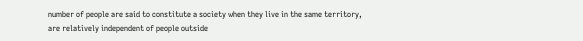number of people are said to constitute a society when they live in the same territory, are relatively independent of people outside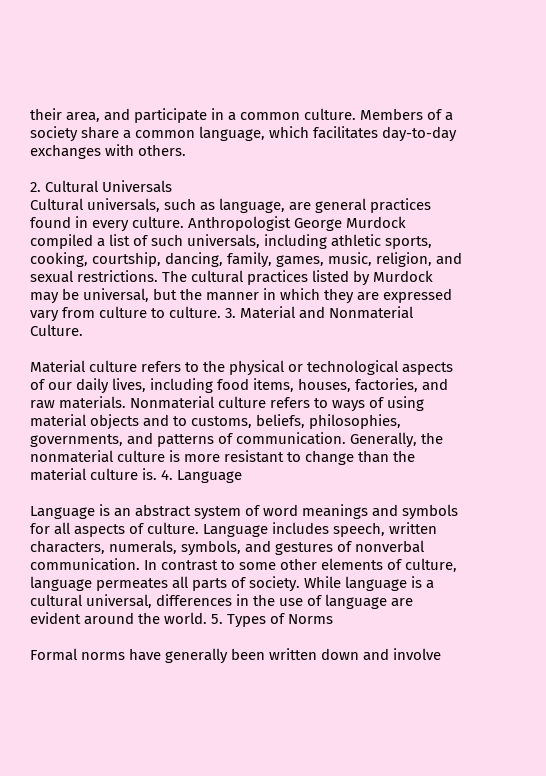their area, and participate in a common culture. Members of a society share a common language, which facilitates day-to-day exchanges with others.

2. Cultural Universals
Cultural universals, such as language, are general practices found in every culture. Anthropologist George Murdock compiled a list of such universals, including athletic sports, cooking, courtship, dancing, family, games, music, religion, and sexual restrictions. The cultural practices listed by Murdock may be universal, but the manner in which they are expressed vary from culture to culture. 3. Material and Nonmaterial Culture.

Material culture refers to the physical or technological aspects of our daily lives, including food items, houses, factories, and raw materials. Nonmaterial culture refers to ways of using material objects and to customs, beliefs, philosophies, governments, and patterns of communication. Generally, the nonmaterial culture is more resistant to change than the material culture is. 4. Language

Language is an abstract system of word meanings and symbols for all aspects of culture. Language includes speech, written characters, numerals, symbols, and gestures of nonverbal communication. In contrast to some other elements of culture, language permeates all parts of society. While language is a cultural universal, differences in the use of language are evident around the world. 5. Types of Norms

Formal norms have generally been written down and involve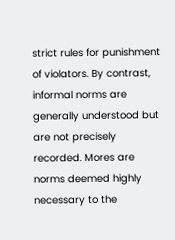strict rules for punishment of violators. By contrast, informal norms are generally understood but are not precisely recorded. Mores are norms deemed highly necessary to the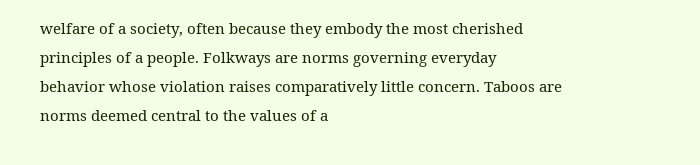welfare of a society, often because they embody the most cherished principles of a people. Folkways are norms governing everyday behavior whose violation raises comparatively little concern. Taboos are norms deemed central to the values of a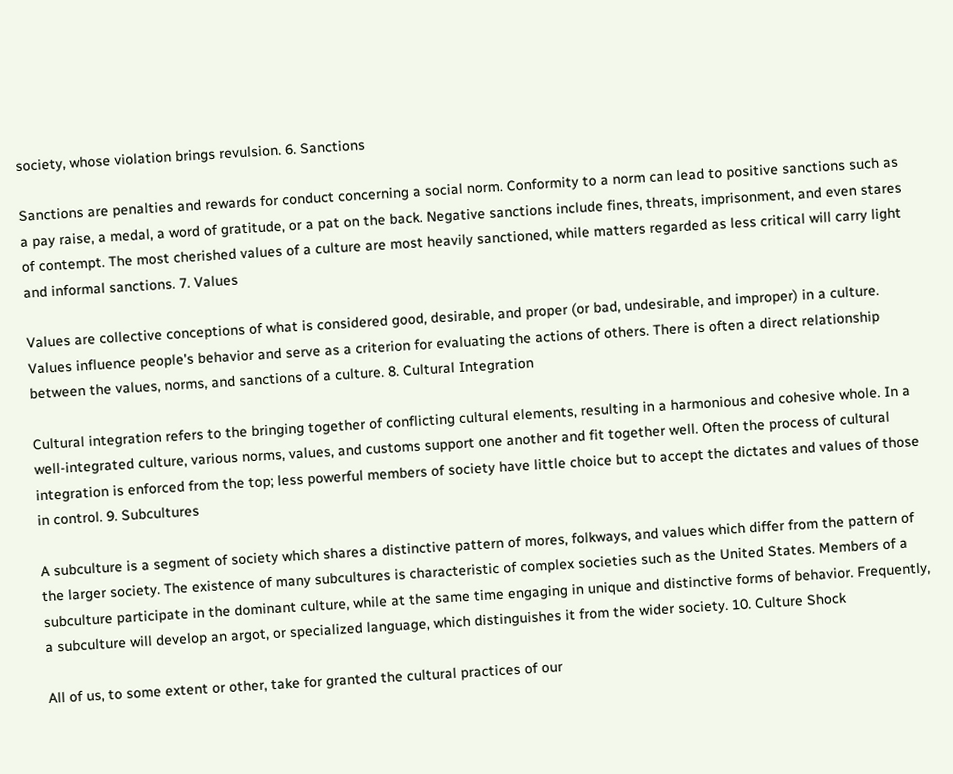society, whose violation brings revulsion. 6. Sanctions

Sanctions are penalties and rewards for conduct concerning a social norm. Conformity to a norm can lead to positive sanctions such as a pay raise, a medal, a word of gratitude, or a pat on the back. Negative sanctions include fines, threats, imprisonment, and even stares of contempt. The most cherished values of a culture are most heavily sanctioned, while matters regarded as less critical will carry light and informal sanctions. 7. Values

Values are collective conceptions of what is considered good, desirable, and proper (or bad, undesirable, and improper) in a culture. Values influence people's behavior and serve as a criterion for evaluating the actions of others. There is often a direct relationship between the values, norms, and sanctions of a culture. 8. Cultural Integration

Cultural integration refers to the bringing together of conflicting cultural elements, resulting in a harmonious and cohesive whole. In a well-integrated culture, various norms, values, and customs support one another and fit together well. Often the process of cultural integration is enforced from the top; less powerful members of society have little choice but to accept the dictates and values of those in control. 9. Subcultures

A subculture is a segment of society which shares a distinctive pattern of mores, folkways, and values which differ from the pattern of the larger society. The existence of many subcultures is characteristic of complex societies such as the United States. Members of a subculture participate in the dominant culture, while at the same time engaging in unique and distinctive forms of behavior. Frequently, a subculture will develop an argot, or specialized language, which distinguishes it from the wider society. 10. Culture Shock

All of us, to some extent or other, take for granted the cultural practices of our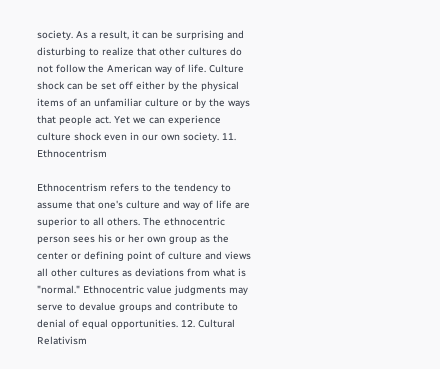society. As a result, it can be surprising and disturbing to realize that other cultures do not follow the American way of life. Culture shock can be set off either by the physical items of an unfamiliar culture or by the ways that people act. Yet we can experience culture shock even in our own society. 11. Ethnocentrism

Ethnocentrism refers to the tendency to assume that one's culture and way of life are superior to all others. The ethnocentric person sees his or her own group as the center or defining point of culture and views all other cultures as deviations from what is "normal." Ethnocentric value judgments may serve to devalue groups and contribute to denial of equal opportunities. 12. Cultural Relativism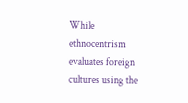While ethnocentrism evaluates foreign cultures using the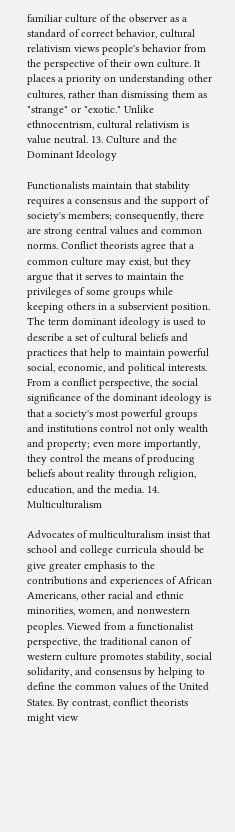familiar culture of the observer as a standard of correct behavior, cultural relativism views people's behavior from the perspective of their own culture. It places a priority on understanding other cultures, rather than dismissing them as "strange" or "exotic." Unlike ethnocentrism, cultural relativism is value neutral. 13. Culture and the Dominant Ideology

Functionalists maintain that stability requires a consensus and the support of society's members; consequently, there are strong central values and common norms. Conflict theorists agree that a common culture may exist, but they argue that it serves to maintain the privileges of some groups while keeping others in a subservient position. The term dominant ideology is used to describe a set of cultural beliefs and practices that help to maintain powerful social, economic, and political interests. From a conflict perspective, the social significance of the dominant ideology is that a society's most powerful groups and institutions control not only wealth and property; even more importantly, they control the means of producing beliefs about reality through religion, education, and the media. 14. Multiculturalism

Advocates of multiculturalism insist that school and college curricula should be give greater emphasis to the contributions and experiences of African Americans, other racial and ethnic minorities, women, and nonwestern peoples. Viewed from a functionalist perspective, the traditional canon of western culture promotes stability, social solidarity, and consensus by helping to define the common values of the United States. By contrast, conflict theorists might view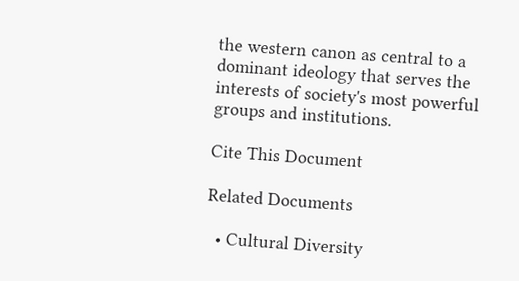the western canon as central to a dominant ideology that serves the interests of society's most powerful groups and institutions.

Cite This Document

Related Documents

  • Cultural Diversity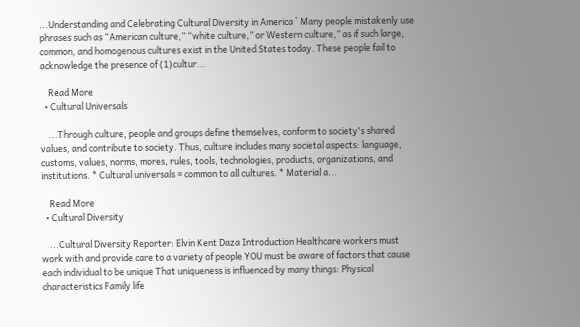...Understanding and Celebrating Cultural Diversity in America ` Many people mistakenly use phrases such as “American culture,” “white culture,” or Western culture,” as if such large, common, and homogenous cultures exist in the United States today. These people fail to acknowledge the presence of (1)cultur...

    Read More
  • Cultural Universals

    ...Through culture, people and groups define themselves, conform to society's shared values, and contribute to society. Thus, culture includes many societal aspects: language, customs, values, norms, mores, rules, tools, technologies, products, organizations, and institutions. * Cultural universals = common to all cultures. * Material a...

    Read More
  • Cultural Diversity

    ...Cultural Diversity Reporter: Elvin Kent Daza Introduction Healthcare workers must work with and provide care to a variety of people YOU must be aware of factors that cause each individual to be unique That uniqueness is influenced by many things: Physical characteristics Family life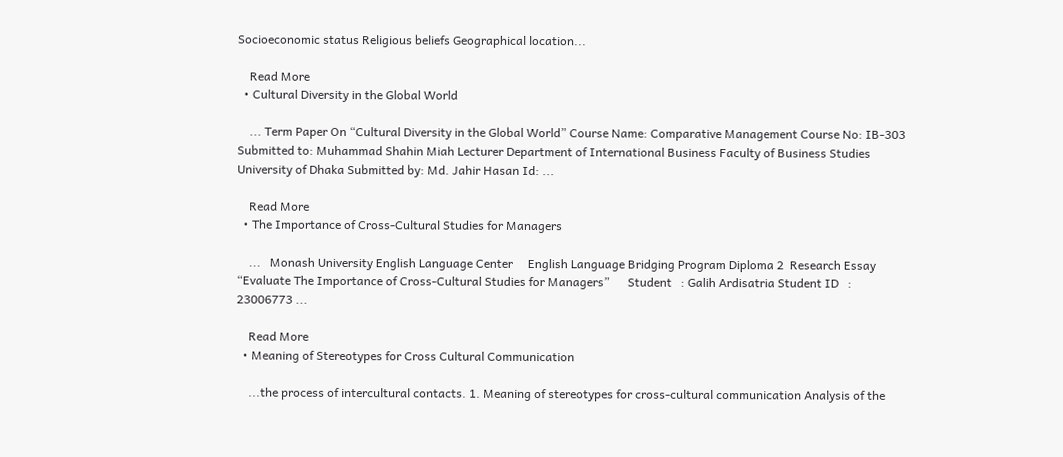Socioeconomic status Religious beliefs Geographical location...

    Read More
  • Cultural Diversity in the Global World

    ... Term Paper On “Cultural Diversity in the Global World” Course Name: Comparative Management Course No: IB-303 Submitted to: Muhammad Shahin Miah Lecturer Department of International Business Faculty of Business Studies University of Dhaka Submitted by: Md. Jahir Hasan Id: ...

    Read More
  • The Importance of Cross-Cultural Studies for Managers

    ...   Monash University English Language Center     English Language Bridging Program Diploma 2  Research Essay  “Evaluate The Importance of Cross-Cultural Studies for Managers”      Student   : Galih Ardisatria Student ID   : 23006773 ...

    Read More
  • Meaning of Stereotypes for Cross Cultural Communication

    ...the process of intercultural contacts. 1. Meaning of stereotypes for cross-cultural communication Analysis of the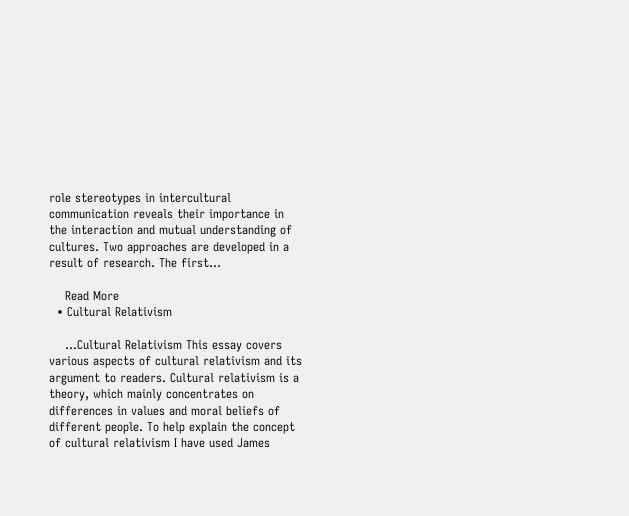role stereotypes in intercultural communication reveals their importance in the interaction and mutual understanding of cultures. Two approaches are developed in a result of research. The first...

    Read More
  • Cultural Relativism

    ...Cultural Relativism This essay covers various aspects of cultural relativism and its argument to readers. Cultural relativism is a theory, which mainly concentrates on differences in values and moral beliefs of different people. To help explain the concept of cultural relativism I have used James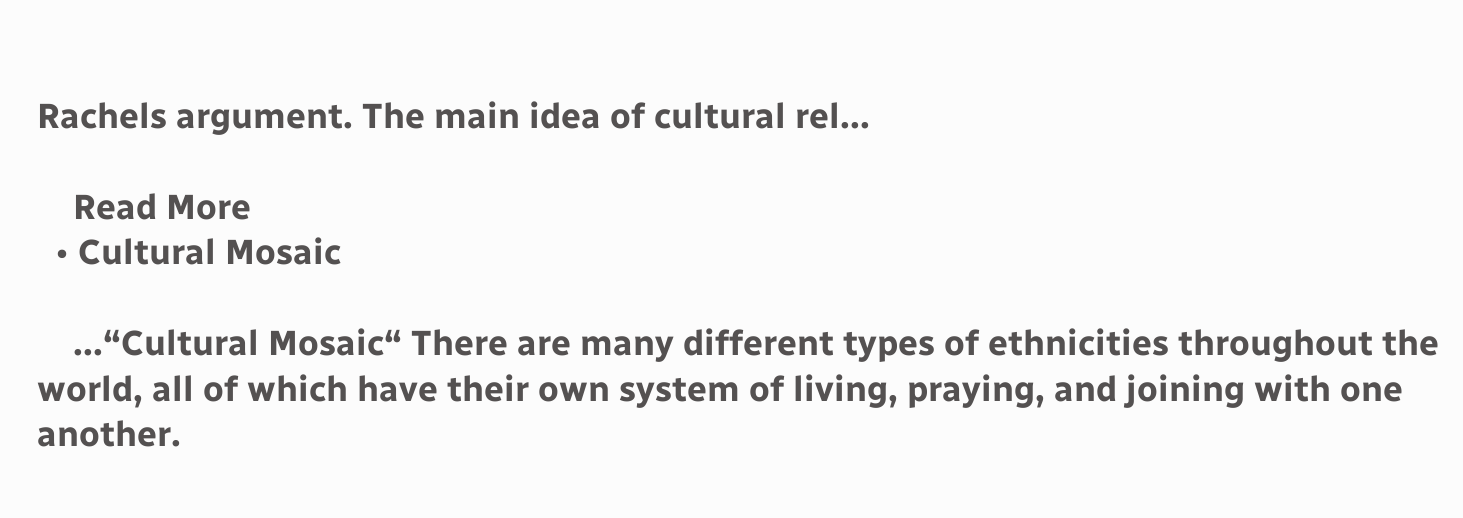Rachels argument. The main idea of cultural rel...

    Read More
  • Cultural Mosaic

    ...“Cultural Mosaic“ There are many different types of ethnicities throughout the world, all of which have their own system of living, praying, and joining with one another.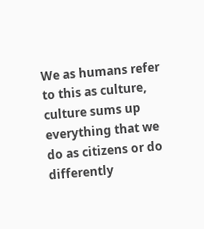We as humans refer to this as culture, culture sums up everything that we do as citizens or do differently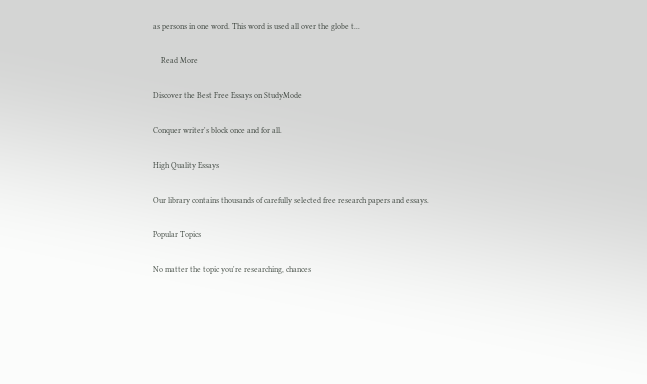as persons in one word. This word is used all over the globe t...

    Read More

Discover the Best Free Essays on StudyMode

Conquer writer's block once and for all.

High Quality Essays

Our library contains thousands of carefully selected free research papers and essays.

Popular Topics

No matter the topic you're researching, chances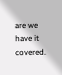are we have it covered.